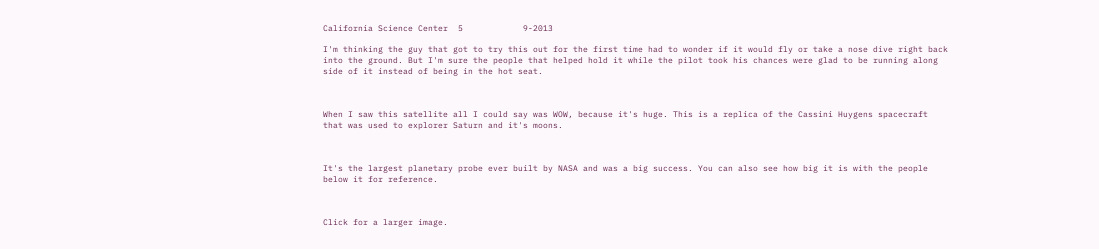California Science Center  5            9-2013

I'm thinking the guy that got to try this out for the first time had to wonder if it would fly or take a nose dive right back into the ground. But I'm sure the people that helped hold it while the pilot took his chances were glad to be running along side of it instead of being in the hot seat.



When I saw this satellite all I could say was WOW, because it's huge. This is a replica of the Cassini Huygens spacecraft that was used to explorer Saturn and it's moons.



It's the largest planetary probe ever built by NASA and was a big success. You can also see how big it is with the people below it for reference.



Click for a larger image.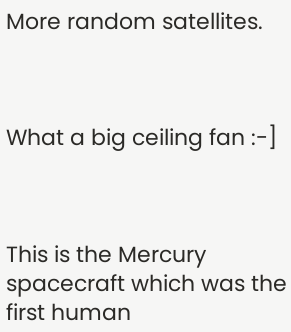More random satellites.



What a big ceiling fan :-]



This is the Mercury spacecraft which was the first human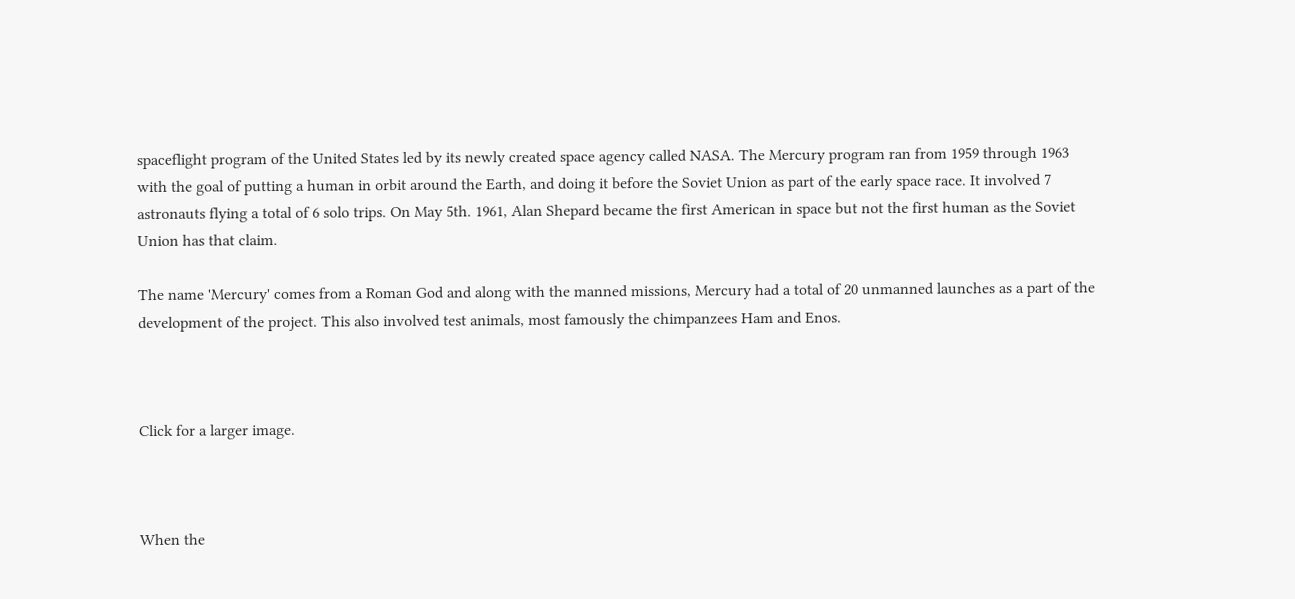spaceflight program of the United States led by its newly created space agency called NASA. The Mercury program ran from 1959 through 1963 with the goal of putting a human in orbit around the Earth, and doing it before the Soviet Union as part of the early space race. It involved 7 astronauts flying a total of 6 solo trips. On May 5th. 1961, Alan Shepard became the first American in space but not the first human as the Soviet Union has that claim.

The name 'Mercury' comes from a Roman God and along with the manned missions, Mercury had a total of 20 unmanned launches as a part of the development of the project. This also involved test animals, most famously the chimpanzees Ham and Enos.



Click for a larger image.



When the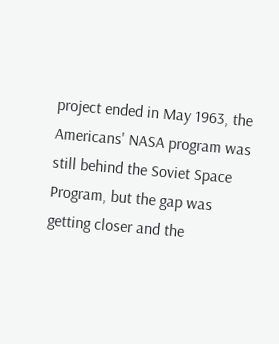project ended in May 1963, the Americans' NASA program was still behind the Soviet Space Program, but the gap was getting closer and the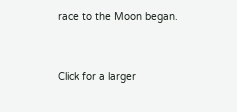race to the Moon began.



Click for a larger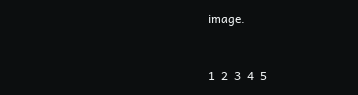image.


1  2  3  4  5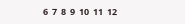6  7  8  9  10  11  12